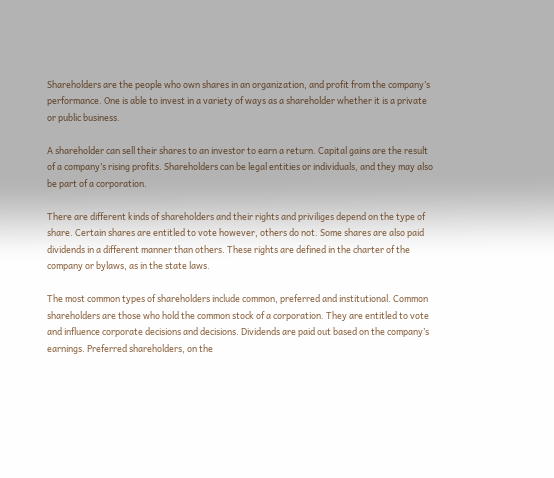Shareholders are the people who own shares in an organization, and profit from the company’s performance. One is able to invest in a variety of ways as a shareholder whether it is a private or public business.

A shareholder can sell their shares to an investor to earn a return. Capital gains are the result of a company’s rising profits. Shareholders can be legal entities or individuals, and they may also be part of a corporation.

There are different kinds of shareholders and their rights and priviliges depend on the type of share. Certain shares are entitled to vote however, others do not. Some shares are also paid dividends in a different manner than others. These rights are defined in the charter of the company or bylaws, as in the state laws.

The most common types of shareholders include common, preferred and institutional. Common shareholders are those who hold the common stock of a corporation. They are entitled to vote and influence corporate decisions and decisions. Dividends are paid out based on the company’s earnings. Preferred shareholders, on the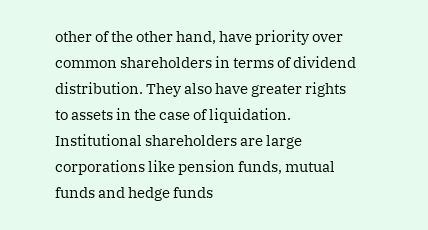other of the other hand, have priority over common shareholders in terms of dividend distribution. They also have greater rights to assets in the case of liquidation. Institutional shareholders are large corporations like pension funds, mutual funds and hedge funds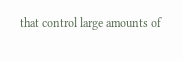that control large amounts of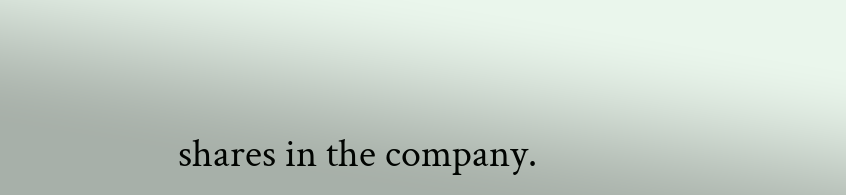shares in the company.